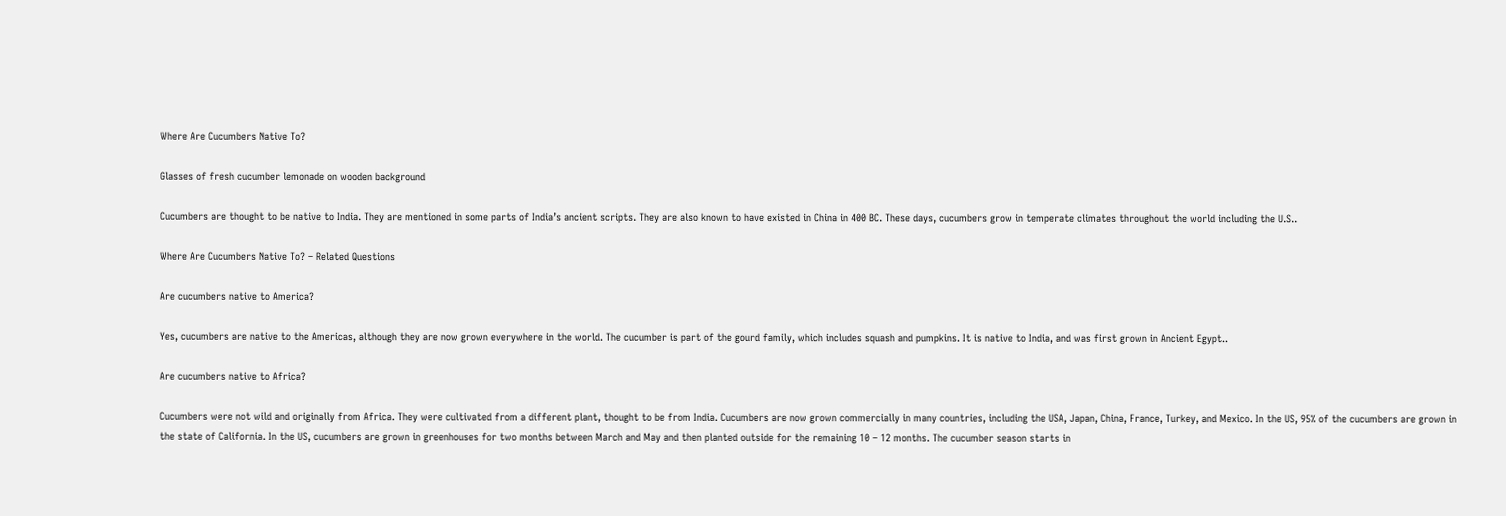Where Are Cucumbers Native To?

Glasses of fresh cucumber lemonade on wooden background

Cucumbers are thought to be native to India. They are mentioned in some parts of India’s ancient scripts. They are also known to have existed in China in 400 BC. These days, cucumbers grow in temperate climates throughout the world including the U.S..

Where Are Cucumbers Native To? – Related Questions

Are cucumbers native to America?

Yes, cucumbers are native to the Americas, although they are now grown everywhere in the world. The cucumber is part of the gourd family, which includes squash and pumpkins. It is native to India, and was first grown in Ancient Egypt..

Are cucumbers native to Africa?

Cucumbers were not wild and originally from Africa. They were cultivated from a different plant, thought to be from India. Cucumbers are now grown commercially in many countries, including the USA, Japan, China, France, Turkey, and Mexico. In the US, 95% of the cucumbers are grown in the state of California. In the US, cucumbers are grown in greenhouses for two months between March and May and then planted outside for the remaining 10 – 12 months. The cucumber season starts in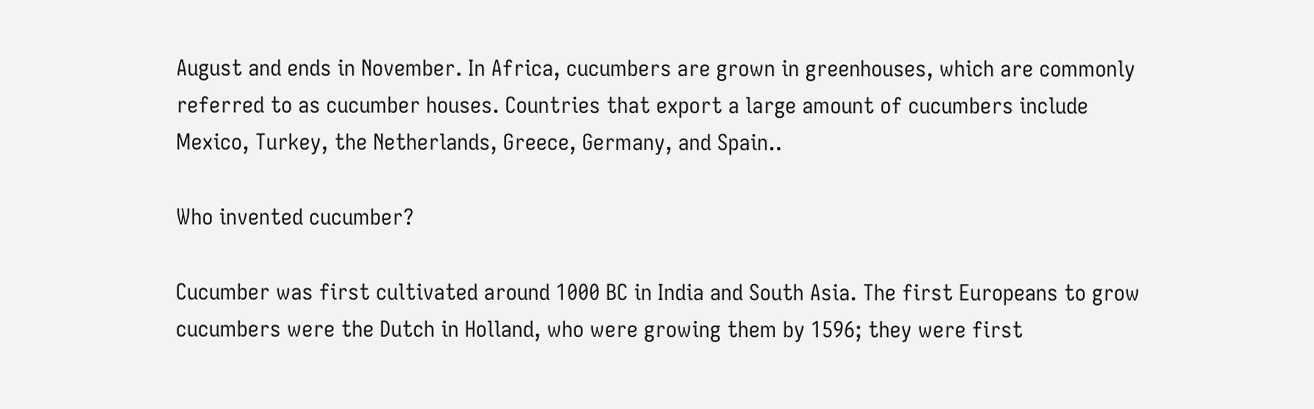August and ends in November. In Africa, cucumbers are grown in greenhouses, which are commonly referred to as cucumber houses. Countries that export a large amount of cucumbers include Mexico, Turkey, the Netherlands, Greece, Germany, and Spain..

Who invented cucumber?

Cucumber was first cultivated around 1000 BC in India and South Asia. The first Europeans to grow cucumbers were the Dutch in Holland, who were growing them by 1596; they were first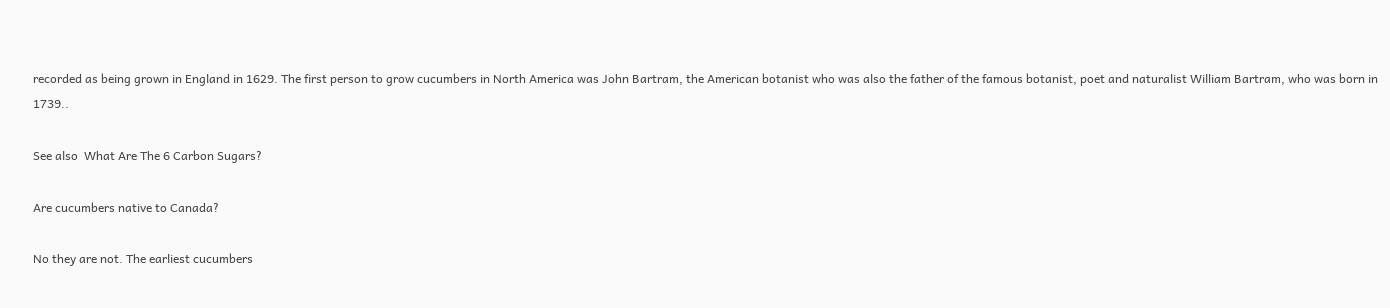recorded as being grown in England in 1629. The first person to grow cucumbers in North America was John Bartram, the American botanist who was also the father of the famous botanist, poet and naturalist William Bartram, who was born in 1739..

See also  What Are The 6 Carbon Sugars?

Are cucumbers native to Canada?

No they are not. The earliest cucumbers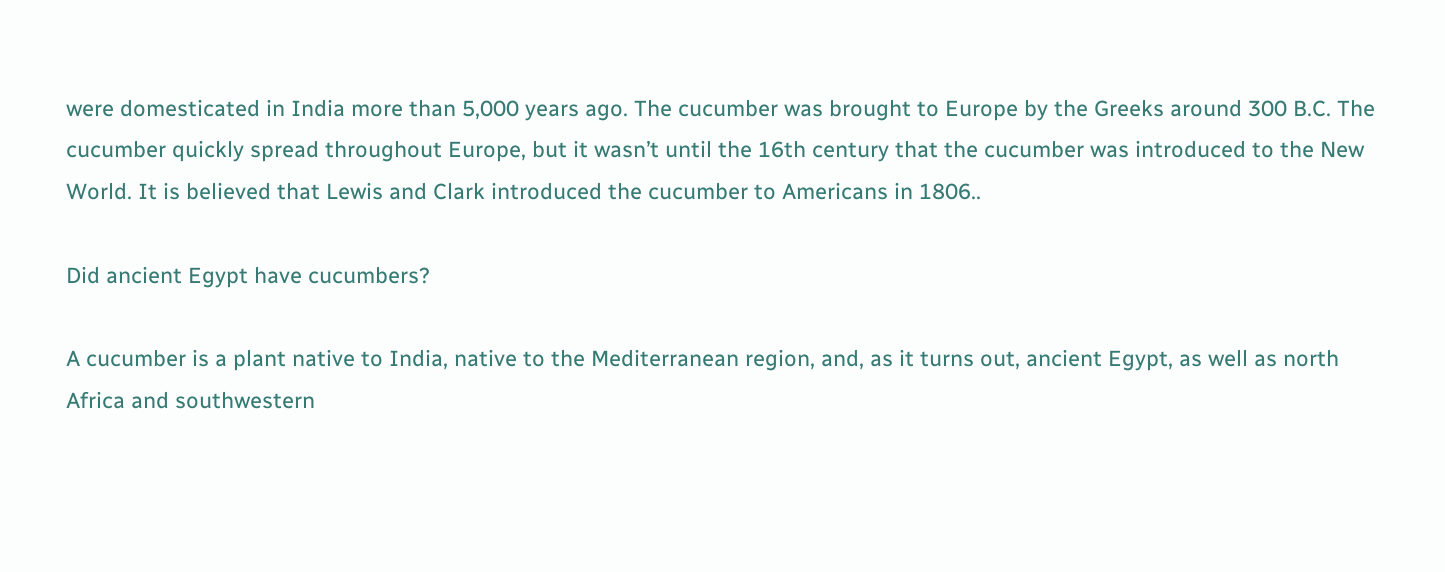were domesticated in India more than 5,000 years ago. The cucumber was brought to Europe by the Greeks around 300 B.C. The cucumber quickly spread throughout Europe, but it wasn’t until the 16th century that the cucumber was introduced to the New World. It is believed that Lewis and Clark introduced the cucumber to Americans in 1806..

Did ancient Egypt have cucumbers?

A cucumber is a plant native to India, native to the Mediterranean region, and, as it turns out, ancient Egypt, as well as north Africa and southwestern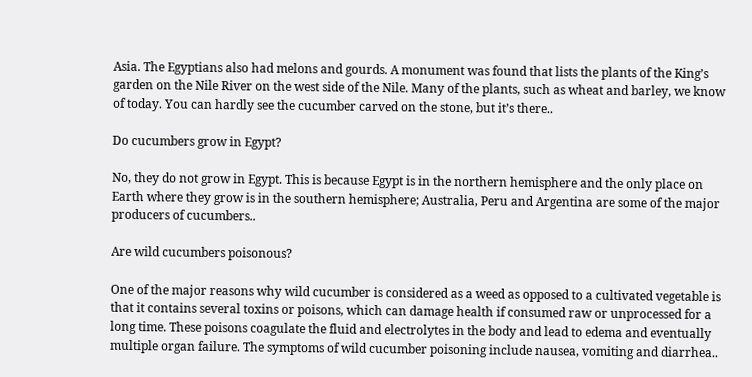Asia. The Egyptians also had melons and gourds. A monument was found that lists the plants of the King’s garden on the Nile River on the west side of the Nile. Many of the plants, such as wheat and barley, we know of today. You can hardly see the cucumber carved on the stone, but it’s there..

Do cucumbers grow in Egypt?

No, they do not grow in Egypt. This is because Egypt is in the northern hemisphere and the only place on Earth where they grow is in the southern hemisphere; Australia, Peru and Argentina are some of the major producers of cucumbers..

Are wild cucumbers poisonous?

One of the major reasons why wild cucumber is considered as a weed as opposed to a cultivated vegetable is that it contains several toxins or poisons, which can damage health if consumed raw or unprocessed for a long time. These poisons coagulate the fluid and electrolytes in the body and lead to edema and eventually multiple organ failure. The symptoms of wild cucumber poisoning include nausea, vomiting and diarrhea..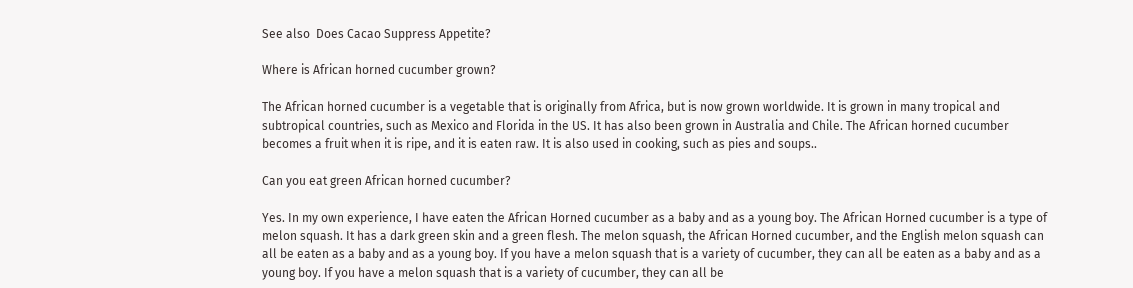See also  Does Cacao Suppress Appetite?

Where is African horned cucumber grown?

The African horned cucumber is a vegetable that is originally from Africa, but is now grown worldwide. It is grown in many tropical and subtropical countries, such as Mexico and Florida in the US. It has also been grown in Australia and Chile. The African horned cucumber becomes a fruit when it is ripe, and it is eaten raw. It is also used in cooking, such as pies and soups..

Can you eat green African horned cucumber?

Yes. In my own experience, I have eaten the African Horned cucumber as a baby and as a young boy. The African Horned cucumber is a type of melon squash. It has a dark green skin and a green flesh. The melon squash, the African Horned cucumber, and the English melon squash can all be eaten as a baby and as a young boy. If you have a melon squash that is a variety of cucumber, they can all be eaten as a baby and as a young boy. If you have a melon squash that is a variety of cucumber, they can all be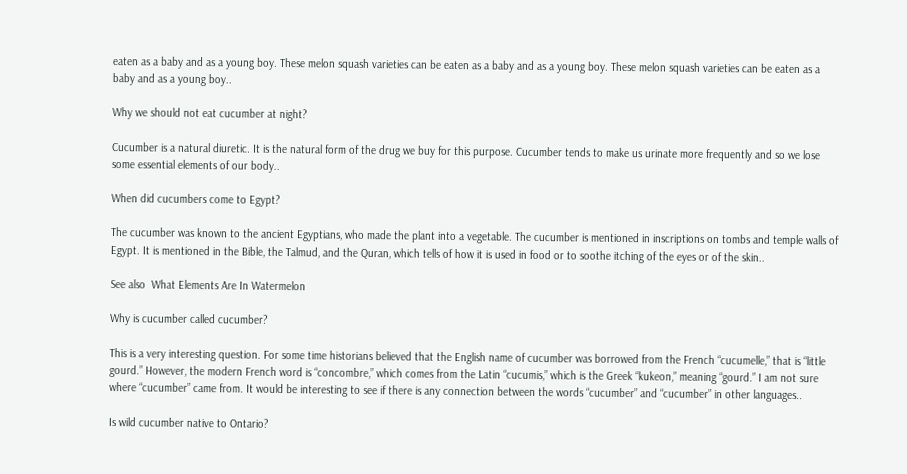eaten as a baby and as a young boy. These melon squash varieties can be eaten as a baby and as a young boy. These melon squash varieties can be eaten as a baby and as a young boy..

Why we should not eat cucumber at night?

Cucumber is a natural diuretic. It is the natural form of the drug we buy for this purpose. Cucumber tends to make us urinate more frequently and so we lose some essential elements of our body..

When did cucumbers come to Egypt?

The cucumber was known to the ancient Egyptians, who made the plant into a vegetable. The cucumber is mentioned in inscriptions on tombs and temple walls of Egypt. It is mentioned in the Bible, the Talmud, and the Quran, which tells of how it is used in food or to soothe itching of the eyes or of the skin..

See also  What Elements Are In Watermelon

Why is cucumber called cucumber?

This is a very interesting question. For some time historians believed that the English name of cucumber was borrowed from the French “cucumelle,” that is “little gourd.” However, the modern French word is “concombre,” which comes from the Latin “cucumis,” which is the Greek “kukeon,” meaning “gourd.” I am not sure where “cucumber” came from. It would be interesting to see if there is any connection between the words “cucumber” and “cucumber” in other languages..

Is wild cucumber native to Ontario?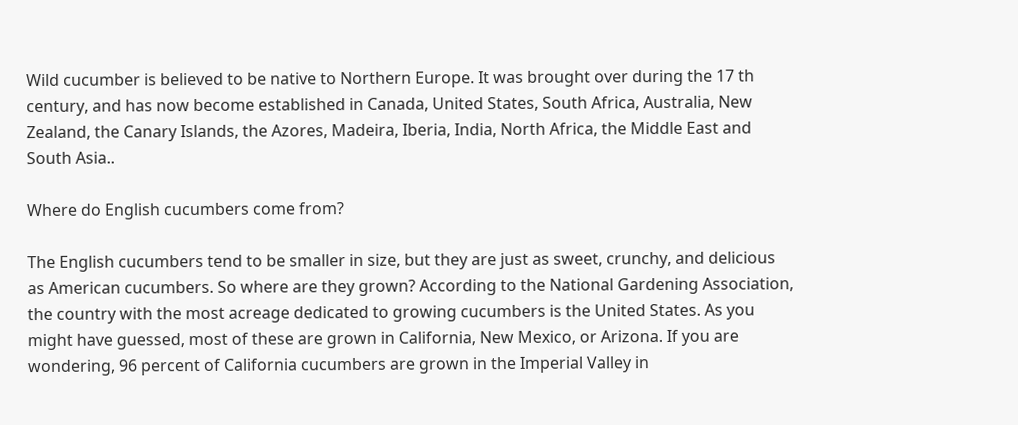Wild cucumber is believed to be native to Northern Europe. It was brought over during the 17 th century, and has now become established in Canada, United States, South Africa, Australia, New Zealand, the Canary Islands, the Azores, Madeira, Iberia, India, North Africa, the Middle East and South Asia..

Where do English cucumbers come from?

The English cucumbers tend to be smaller in size, but they are just as sweet, crunchy, and delicious as American cucumbers. So where are they grown? According to the National Gardening Association, the country with the most acreage dedicated to growing cucumbers is the United States. As you might have guessed, most of these are grown in California, New Mexico, or Arizona. If you are wondering, 96 percent of California cucumbers are grown in the Imperial Valley in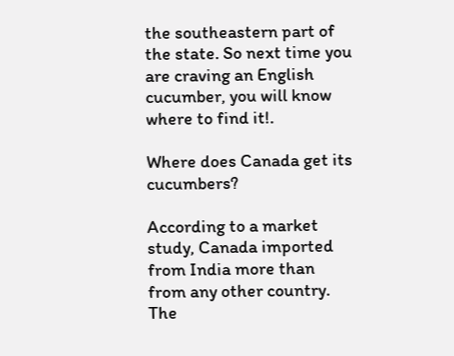the southeastern part of the state. So next time you are craving an English cucumber, you will know where to find it!.

Where does Canada get its cucumbers?

According to a market study, Canada imported from India more than from any other country. The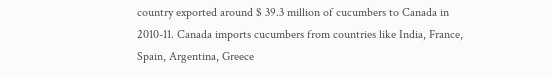country exported around $ 39.3 million of cucumbers to Canada in 2010-11. Canada imports cucumbers from countries like India, France, Spain, Argentina, Greece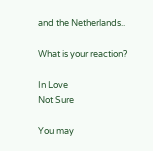and the Netherlands..

What is your reaction?

In Love
Not Sure

You may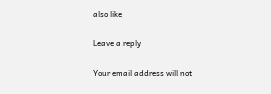also like

Leave a reply

Your email address will not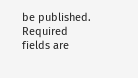be published. Required fields are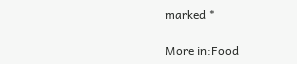marked *

More in:Food